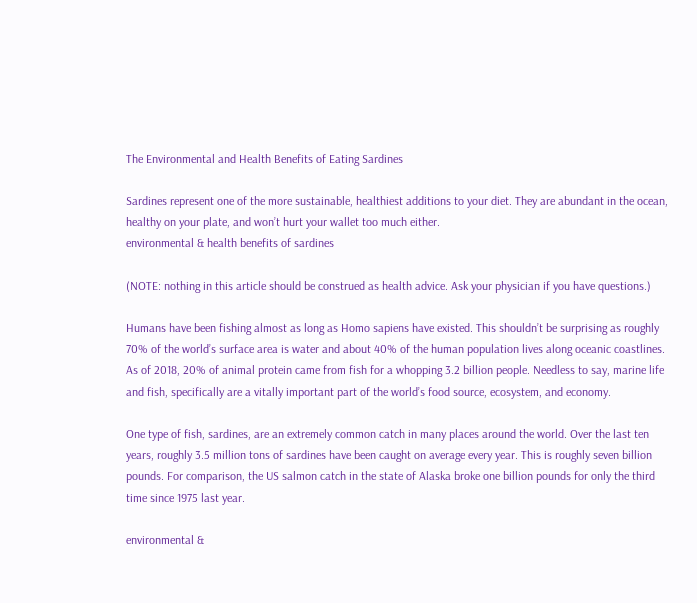The Environmental and Health Benefits of Eating Sardines

Sardines represent one of the more sustainable, healthiest additions to your diet. They are abundant in the ocean, healthy on your plate, and won’t hurt your wallet too much either.
environmental & health benefits of sardines

(NOTE: nothing in this article should be construed as health advice. Ask your physician if you have questions.)

Humans have been fishing almost as long as Homo sapiens have existed. This shouldn’t be surprising as roughly 70% of the world’s surface area is water and about 40% of the human population lives along oceanic coastlines. As of 2018, 20% of animal protein came from fish for a whopping 3.2 billion people. Needless to say, marine life and fish, specifically are a vitally important part of the world’s food source, ecosystem, and economy.

One type of fish, sardines, are an extremely common catch in many places around the world. Over the last ten years, roughly 3.5 million tons of sardines have been caught on average every year. This is roughly seven billion pounds. For comparison, the US salmon catch in the state of Alaska broke one billion pounds for only the third time since 1975 last year.

environmental &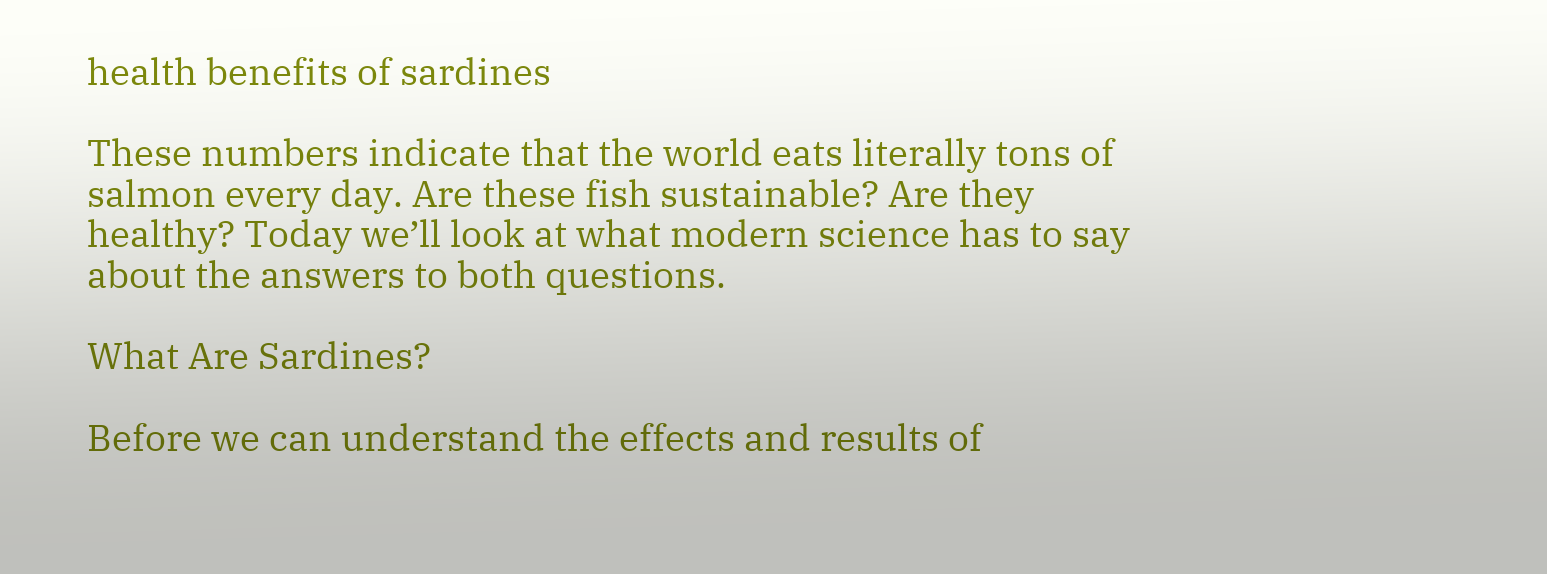health benefits of sardines

These numbers indicate that the world eats literally tons of salmon every day. Are these fish sustainable? Are they healthy? Today we’ll look at what modern science has to say about the answers to both questions.

What Are Sardines?

Before we can understand the effects and results of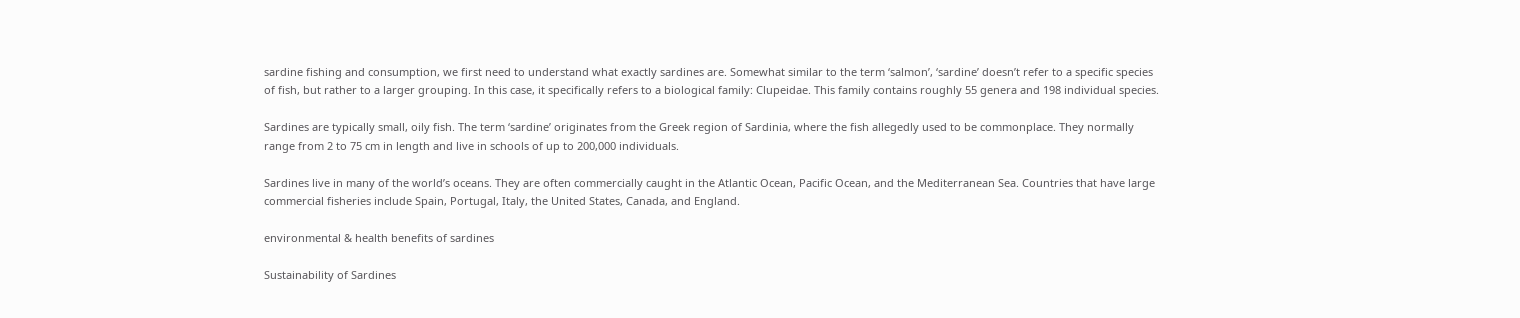sardine fishing and consumption, we first need to understand what exactly sardines are. Somewhat similar to the term ‘salmon’, ‘sardine’ doesn’t refer to a specific species of fish, but rather to a larger grouping. In this case, it specifically refers to a biological family: Clupeidae. This family contains roughly 55 genera and 198 individual species.

Sardines are typically small, oily fish. The term ‘sardine’ originates from the Greek region of Sardinia, where the fish allegedly used to be commonplace. They normally range from 2 to 75 cm in length and live in schools of up to 200,000 individuals.

Sardines live in many of the world’s oceans. They are often commercially caught in the Atlantic Ocean, Pacific Ocean, and the Mediterranean Sea. Countries that have large commercial fisheries include Spain, Portugal, Italy, the United States, Canada, and England.

environmental & health benefits of sardines

Sustainability of Sardines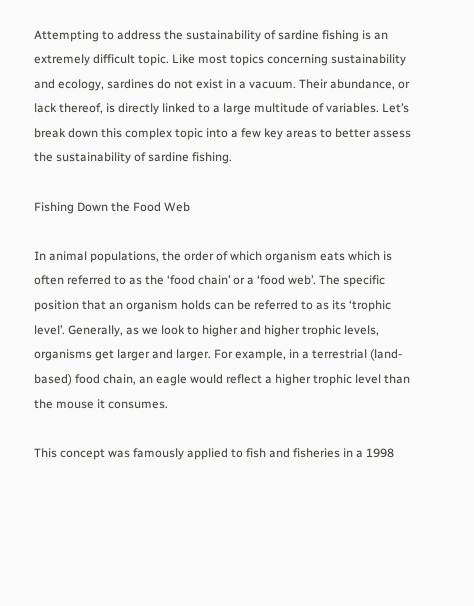Attempting to address the sustainability of sardine fishing is an extremely difficult topic. Like most topics concerning sustainability and ecology, sardines do not exist in a vacuum. Their abundance, or lack thereof, is directly linked to a large multitude of variables. Let’s break down this complex topic into a few key areas to better assess the sustainability of sardine fishing.

Fishing Down the Food Web

In animal populations, the order of which organism eats which is often referred to as the ‘food chain’ or a ‘food web’. The specific position that an organism holds can be referred to as its ‘trophic level’. Generally, as we look to higher and higher trophic levels, organisms get larger and larger. For example, in a terrestrial (land-based) food chain, an eagle would reflect a higher trophic level than the mouse it consumes.

This concept was famously applied to fish and fisheries in a 1998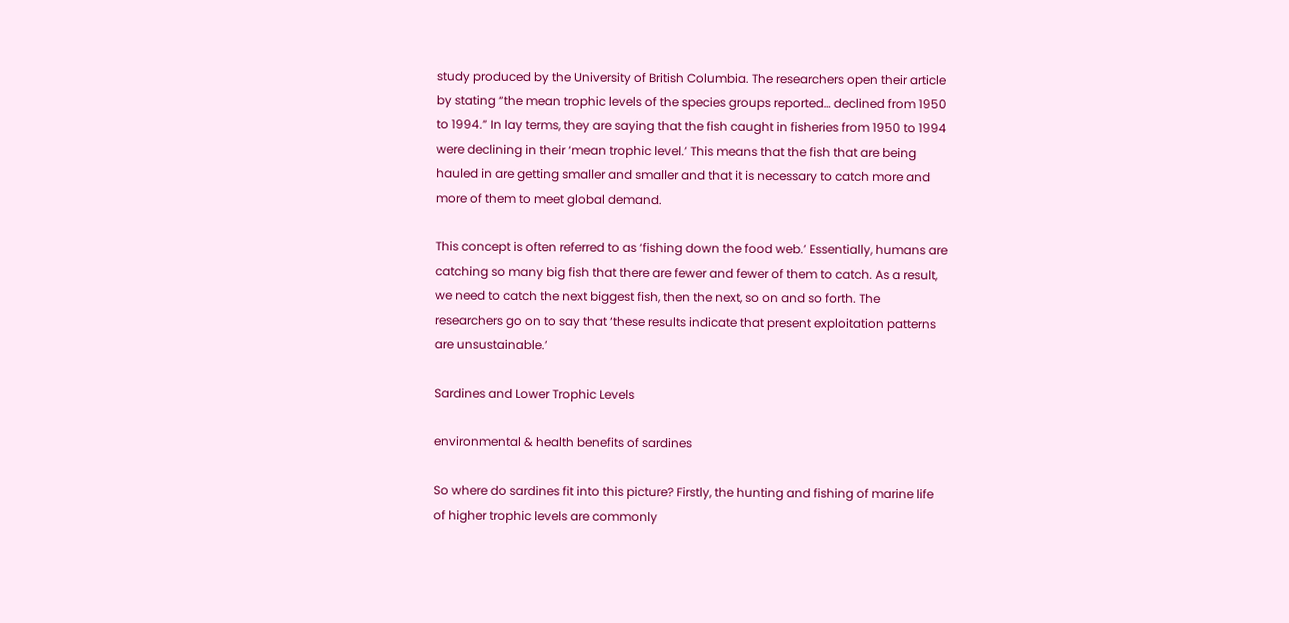study produced by the University of British Columbia. The researchers open their article by stating “the mean trophic levels of the species groups reported… declined from 1950 to 1994.” In lay terms, they are saying that the fish caught in fisheries from 1950 to 1994 were declining in their ‘mean trophic level.’ This means that the fish that are being hauled in are getting smaller and smaller and that it is necessary to catch more and more of them to meet global demand.

This concept is often referred to as ‘fishing down the food web.’ Essentially, humans are catching so many big fish that there are fewer and fewer of them to catch. As a result, we need to catch the next biggest fish, then the next, so on and so forth. The researchers go on to say that ‘these results indicate that present exploitation patterns are unsustainable.’

Sardines and Lower Trophic Levels

environmental & health benefits of sardines

So where do sardines fit into this picture? Firstly, the hunting and fishing of marine life of higher trophic levels are commonly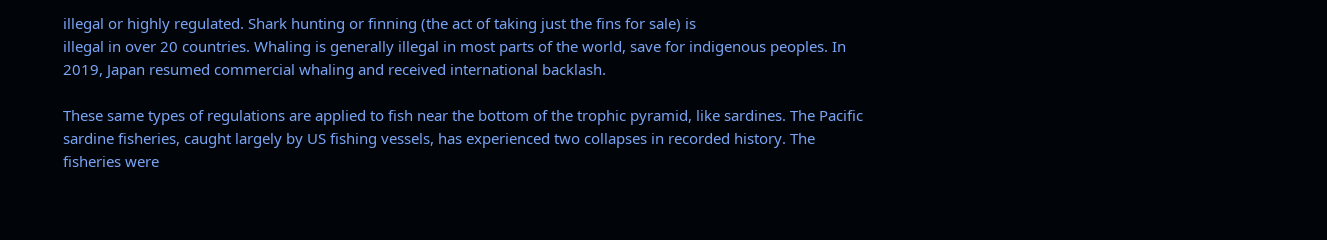illegal or highly regulated. Shark hunting or finning (the act of taking just the fins for sale) is
illegal in over 20 countries. Whaling is generally illegal in most parts of the world, save for indigenous peoples. In 2019, Japan resumed commercial whaling and received international backlash.

These same types of regulations are applied to fish near the bottom of the trophic pyramid, like sardines. The Pacific sardine fisheries, caught largely by US fishing vessels, has experienced two collapses in recorded history. The fisheries were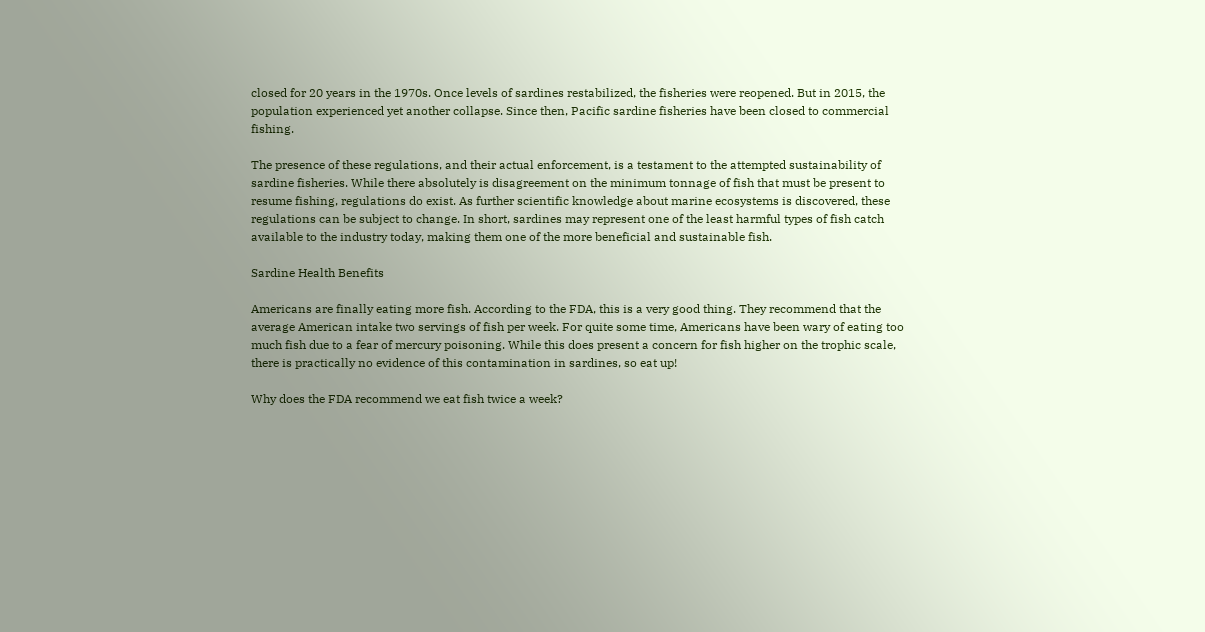closed for 20 years in the 1970s. Once levels of sardines restabilized, the fisheries were reopened. But in 2015, the population experienced yet another collapse. Since then, Pacific sardine fisheries have been closed to commercial fishing.

The presence of these regulations, and their actual enforcement, is a testament to the attempted sustainability of sardine fisheries. While there absolutely is disagreement on the minimum tonnage of fish that must be present to resume fishing, regulations do exist. As further scientific knowledge about marine ecosystems is discovered, these regulations can be subject to change. In short, sardines may represent one of the least harmful types of fish catch available to the industry today, making them one of the more beneficial and sustainable fish.

Sardine Health Benefits

Americans are finally eating more fish. According to the FDA, this is a very good thing. They recommend that the average American intake two servings of fish per week. For quite some time, Americans have been wary of eating too much fish due to a fear of mercury poisoning. While this does present a concern for fish higher on the trophic scale, there is practically no evidence of this contamination in sardines, so eat up!

Why does the FDA recommend we eat fish twice a week?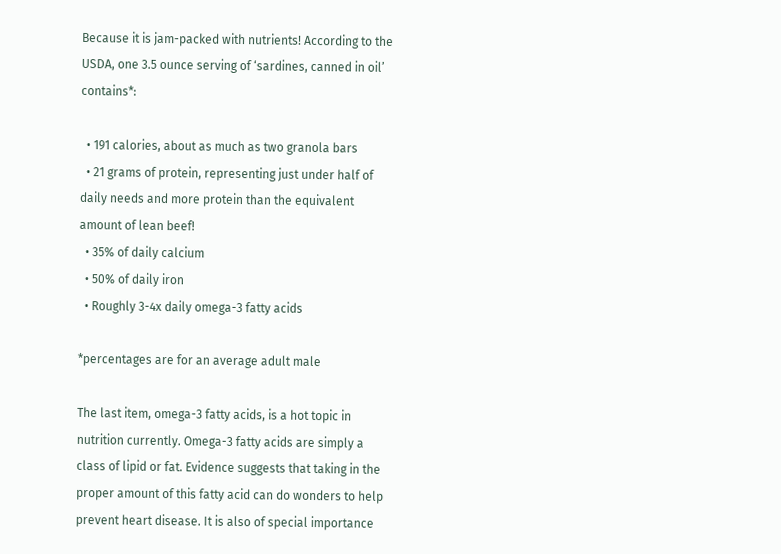Because it is jam-packed with nutrients! According to the USDA, one 3.5 ounce serving of ‘sardines, canned in oil’ contains*:

  • 191 calories, about as much as two granola bars
  • 21 grams of protein, representing just under half of daily needs and more protein than the equivalent amount of lean beef!
  • 35% of daily calcium
  • 50% of daily iron
  • Roughly 3-4x daily omega-3 fatty acids

*percentages are for an average adult male

The last item, omega-3 fatty acids, is a hot topic in nutrition currently. Omega-3 fatty acids are simply a class of lipid or fat. Evidence suggests that taking in the proper amount of this fatty acid can do wonders to help prevent heart disease. It is also of special importance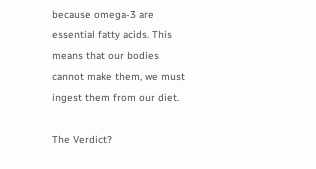because omega-3 are essential fatty acids. This means that our bodies cannot make them, we must ingest them from our diet.

The Verdict?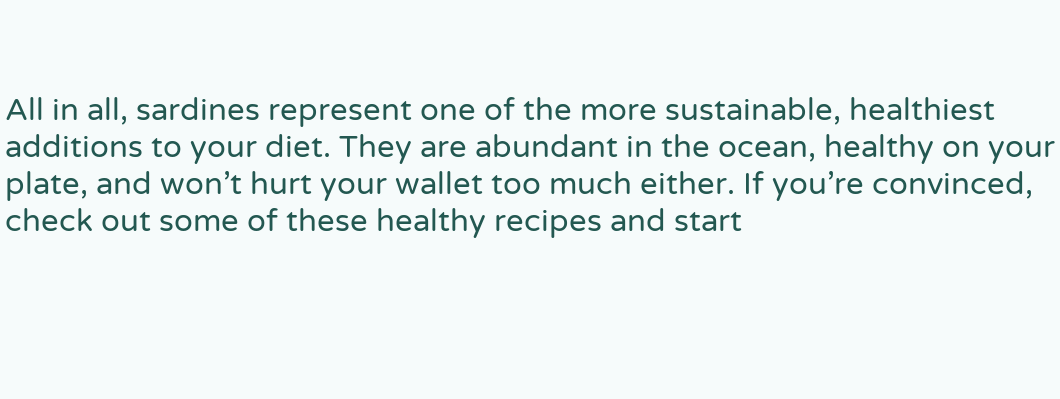All in all, sardines represent one of the more sustainable, healthiest additions to your diet. They are abundant in the ocean, healthy on your plate, and won’t hurt your wallet too much either. If you’re convinced, check out some of these healthy recipes and start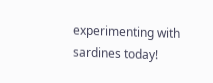experimenting with sardines today!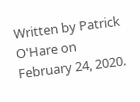Written by Patrick O'Hare on February 24, 2020.